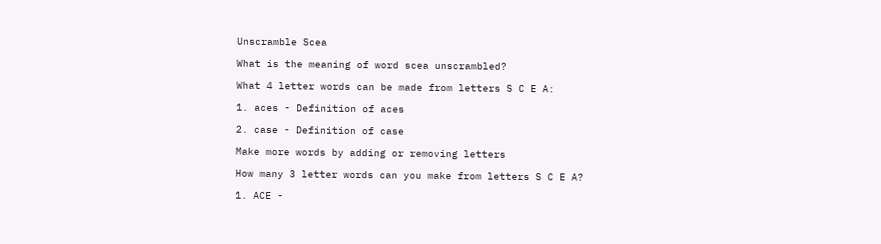Unscramble Scea

What is the meaning of word scea unscrambled?

What 4 letter words can be made from letters S C E A:

1. aces - Definition of aces

2. case - Definition of case

Make more words by adding or removing letters

How many 3 letter words can you make from letters S C E A?

1. ACE -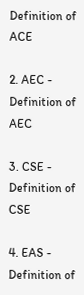Definition of ACE

2. AEC - Definition of AEC

3. CSE - Definition of CSE

4. EAS - Definition of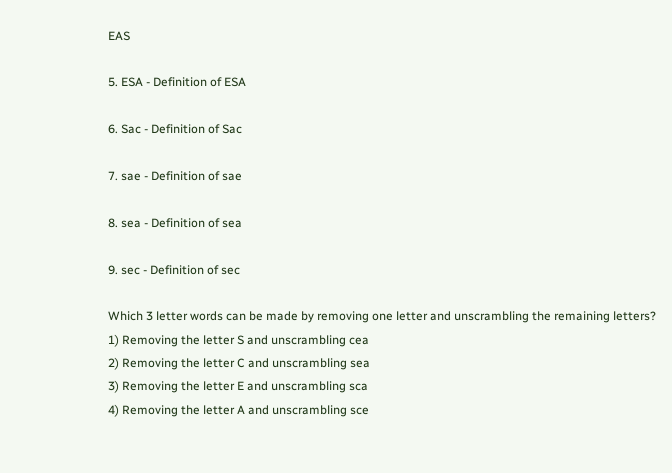EAS

5. ESA - Definition of ESA

6. Sac - Definition of Sac

7. sae - Definition of sae

8. sea - Definition of sea

9. sec - Definition of sec

Which 3 letter words can be made by removing one letter and unscrambling the remaining letters?
1) Removing the letter S and unscrambling cea
2) Removing the letter C and unscrambling sea
3) Removing the letter E and unscrambling sca
4) Removing the letter A and unscrambling sce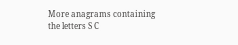More anagrams containing the letters S C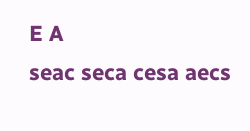E A
seac seca cesa aecs